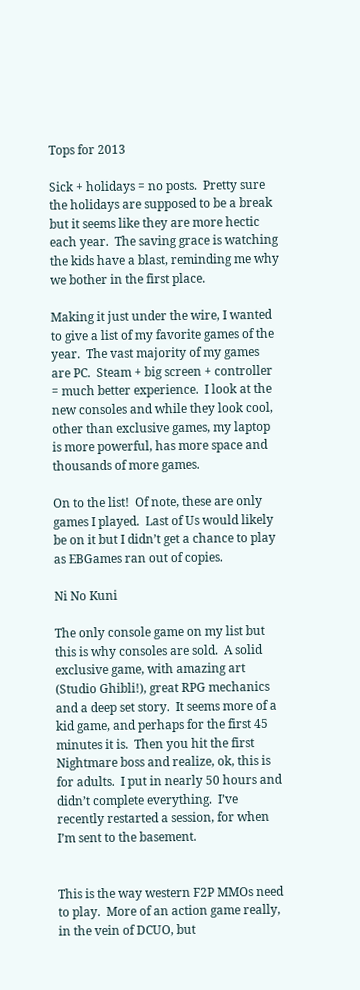Tops for 2013

Sick + holidays = no posts.  Pretty sure the holidays are supposed to be a break but it seems like they are more hectic each year.  The saving grace is watching the kids have a blast, reminding me why we bother in the first place.

Making it just under the wire, I wanted to give a list of my favorite games of the year.  The vast majority of my games are PC.  Steam + big screen + controller = much better experience.  I look at the new consoles and while they look cool, other than exclusive games, my laptop is more powerful, has more space and thousands of more games.

On to the list!  Of note, these are only games I played.  Last of Us would likely be on it but I didn’t get a chance to play as EBGames ran out of copies.

Ni No Kuni

The only console game on my list but this is why consoles are sold.  A solid exclusive game, with amazing art (Studio Ghibli!), great RPG mechanics and a deep set story.  It seems more of a kid game, and perhaps for the first 45 minutes it is.  Then you hit the first Nightmare boss and realize, ok, this is for adults.  I put in nearly 50 hours and didn’t complete everything.  I’ve recently restarted a session, for when I’m sent to the basement.


This is the way western F2P MMOs need to play.  More of an action game really, in the vein of DCUO, but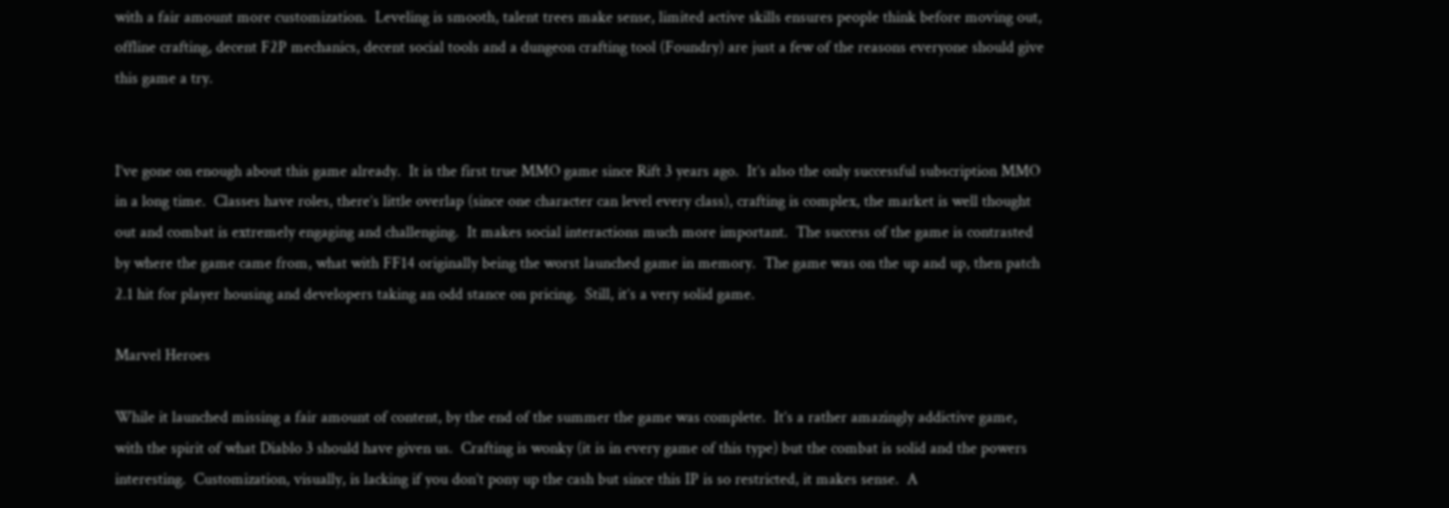with a fair amount more customization.  Leveling is smooth, talent trees make sense, limited active skills ensures people think before moving out, offline crafting, decent F2P mechanics, decent social tools and a dungeon crafting tool (Foundry) are just a few of the reasons everyone should give this game a try.


I’ve gone on enough about this game already.  It is the first true MMO game since Rift 3 years ago.  It’s also the only successful subscription MMO in a long time.  Classes have roles, there’s little overlap (since one character can level every class), crafting is complex, the market is well thought out and combat is extremely engaging and challenging.  It makes social interactions much more important.  The success of the game is contrasted by where the game came from, what with FF14 originally being the worst launched game in memory.  The game was on the up and up, then patch 2.1 hit for player housing and developers taking an odd stance on pricing.  Still, it’s a very solid game.

Marvel Heroes

While it launched missing a fair amount of content, by the end of the summer the game was complete.  It’s a rather amazingly addictive game, with the spirit of what Diablo 3 should have given us.  Crafting is wonky (it is in every game of this type) but the combat is solid and the powers interesting.  Customization, visually, is lacking if you don’t pony up the cash but since this IP is so restricted, it makes sense.  A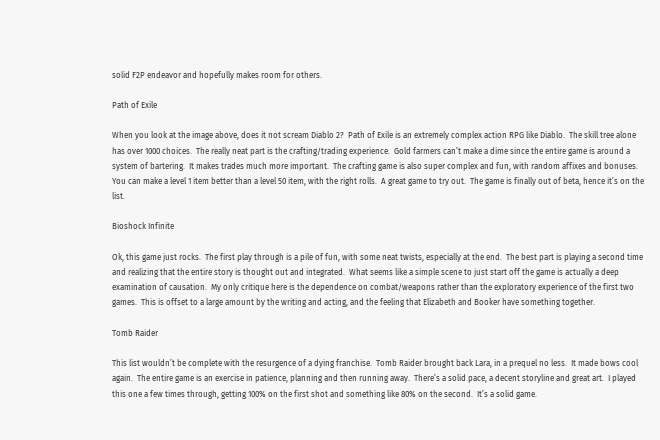solid F2P endeavor and hopefully makes room for others.

Path of Exile

When you look at the image above, does it not scream Diablo 2?  Path of Exile is an extremely complex action RPG like Diablo.  The skill tree alone has over 1000 choices.  The really neat part is the crafting/trading experience.  Gold farmers can’t make a dime since the entire game is around a system of bartering.  It makes trades much more important.  The crafting game is also super complex and fun, with random affixes and bonuses.  You can make a level 1 item better than a level 50 item, with the right rolls.  A great game to try out.  The game is finally out of beta, hence it’s on the list.

Bioshock Infinite

Ok, this game just rocks.  The first play through is a pile of fun, with some neat twists, especially at the end.  The best part is playing a second time and realizing that the entire story is thought out and integrated.  What seems like a simple scene to just start off the game is actually a deep examination of causation.  My only critique here is the dependence on combat/weapons rather than the exploratory experience of the first two games.  This is offset to a large amount by the writing and acting, and the feeling that Elizabeth and Booker have something together.

Tomb Raider

This list wouldn’t be complete with the resurgence of a dying franchise.  Tomb Raider brought back Lara, in a prequel no less.  It made bows cool again.  The entire game is an exercise in patience, planning and then running away.  There’s a solid pace, a decent storyline and great art.  I played this one a few times through, getting 100% on the first shot and something like 80% on the second.  It’s a solid game.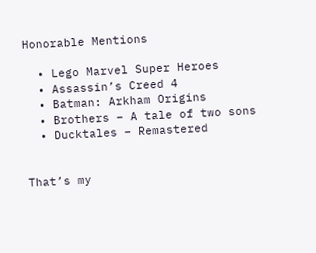Honorable Mentions

  • Lego Marvel Super Heroes
  • Assassin’s Creed 4
  • Batman: Arkham Origins
  • Brothers – A tale of two sons
  • Ducktales – Remastered


That’s my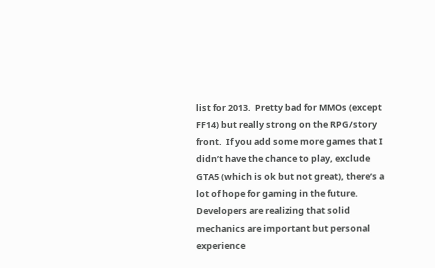list for 2013.  Pretty bad for MMOs (except FF14) but really strong on the RPG/story front.  If you add some more games that I didn’t have the chance to play, exclude GTA5 (which is ok but not great), there’s a lot of hope for gaming in the future. Developers are realizing that solid mechanics are important but personal experience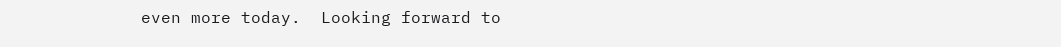even more today.  Looking forward to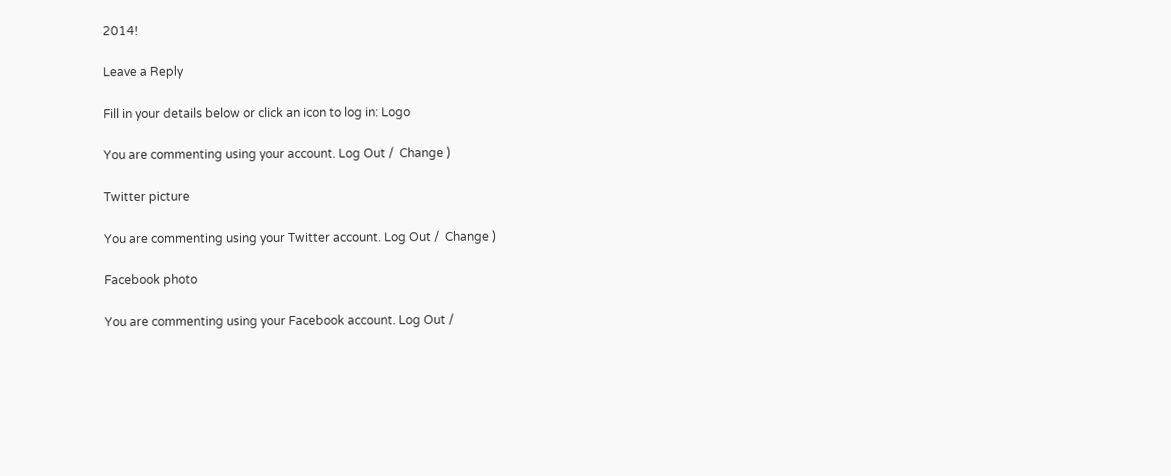2014!

Leave a Reply

Fill in your details below or click an icon to log in: Logo

You are commenting using your account. Log Out /  Change )

Twitter picture

You are commenting using your Twitter account. Log Out /  Change )

Facebook photo

You are commenting using your Facebook account. Log Out /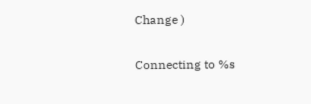Change )

Connecting to %s